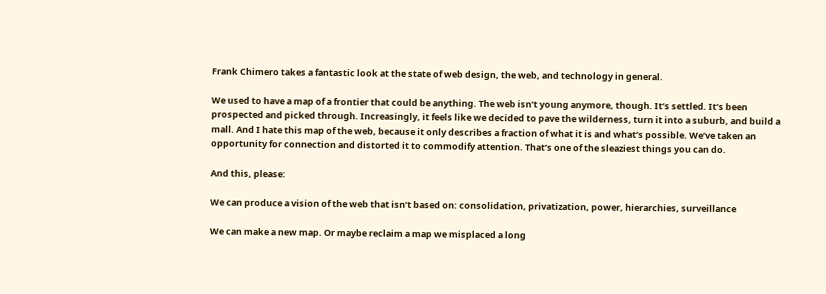Frank Chimero takes a fantastic look at the state of web design, the web, and technology in general.

We used to have a map of a frontier that could be anything. The web isn’t young anymore, though. It’s settled. It’s been prospected and picked through. Increasingly, it feels like we decided to pave the wilderness, turn it into a suburb, and build a mall. And I hate this map of the web, because it only describes a fraction of what it is and what’s possible. We’ve taken an opportunity for connection and distorted it to commodify attention. That’s one of the sleaziest things you can do.

And this, please:

We can produce a vision of the web that isn’t based on: consolidation, privatization, power, hierarchies, surveillance

We can make a new map. Or maybe reclaim a map we misplaced a long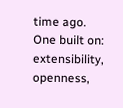time ago. One built on: extensibility, openness,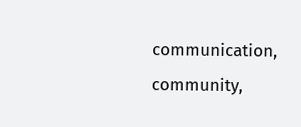communication, community,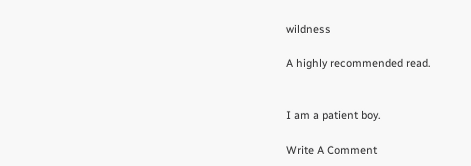wildness

A highly recommended read.


I am a patient boy.

Write A Comment